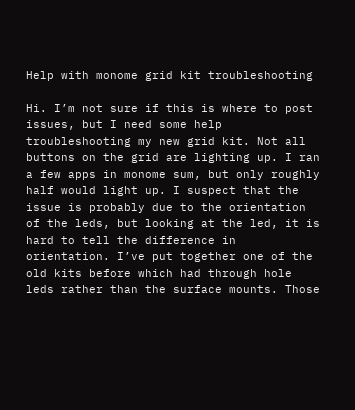Help with monome grid kit troubleshooting

Hi. I’m not sure if this is where to post issues, but I need some help troubleshooting my new grid kit. Not all buttons on the grid are lighting up. I ran a few apps in monome sum, but only roughly half would light up. I suspect that the issue is probably due to the orientation of the leds, but looking at the led, it is hard to tell the difference in orientation. I’ve put together one of the old kits before which had through hole leds rather than the surface mounts. Those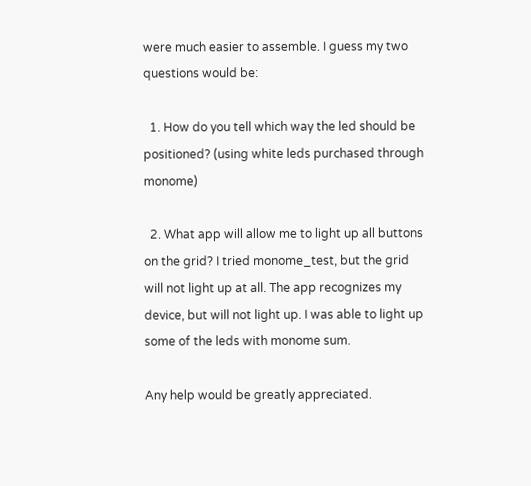were much easier to assemble. I guess my two questions would be:

  1. How do you tell which way the led should be positioned? (using white leds purchased through monome)

  2. What app will allow me to light up all buttons on the grid? I tried monome_test, but the grid will not light up at all. The app recognizes my device, but will not light up. I was able to light up some of the leds with monome sum.

Any help would be greatly appreciated.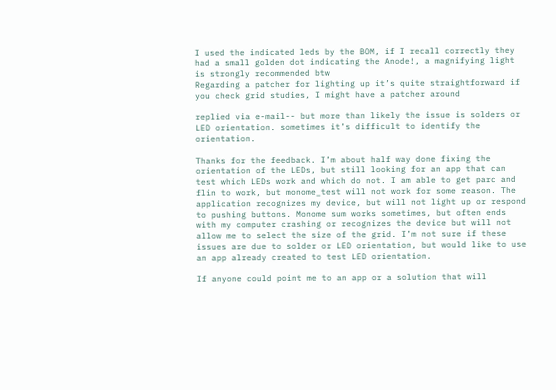I used the indicated leds by the BOM, if I recall correctly they had a small golden dot indicating the Anode!, a magnifying light is strongly recommended btw
Regarding a patcher for lighting up it’s quite straightforward if you check grid studies, I might have a patcher around

replied via e-mail-- but more than likely the issue is solders or LED orientation. sometimes it’s difficult to identify the orientation.

Thanks for the feedback. I’m about half way done fixing the orientation of the LEDs, but still looking for an app that can test which LEDs work and which do not. I am able to get parc and flin to work, but monome_test will not work for some reason. The application recognizes my device, but will not light up or respond to pushing buttons. Monome sum works sometimes, but often ends with my computer crashing or recognizes the device but will not allow me to select the size of the grid. I’m not sure if these issues are due to solder or LED orientation, but would like to use an app already created to test LED orientation.

If anyone could point me to an app or a solution that will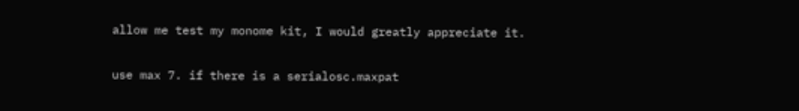allow me test my monome kit, I would greatly appreciate it.

use max 7. if there is a serialosc.maxpat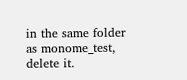in the same folder as monome_test, delete it.